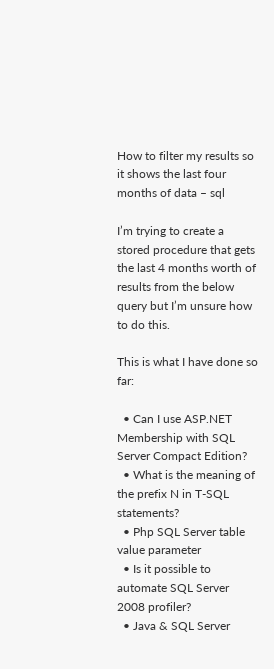How to filter my results so it shows the last four months of data – sql

I’m trying to create a stored procedure that gets the last 4 months worth of results from the below query but I’m unsure how to do this.

This is what I have done so far:

  • Can I use ASP.NET Membership with SQL Server Compact Edition?
  • What is the meaning of the prefix N in T-SQL statements?
  • Php SQL Server table value parameter
  • Is it possible to automate SQL Server 2008 profiler?
  • Java & SQL Server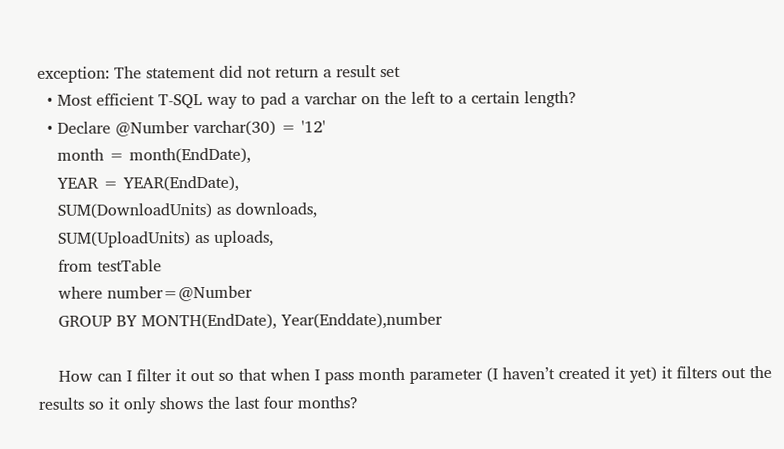exception: The statement did not return a result set
  • Most efficient T-SQL way to pad a varchar on the left to a certain length?
  • Declare @Number varchar(30) = '12'
    month = month(EndDate),
    YEAR = YEAR(EndDate),
    SUM(DownloadUnits) as downloads,
    SUM(UploadUnits) as uploads,
    from testTable
    where number=@Number
    GROUP BY MONTH(EndDate), Year(Enddate),number

    How can I filter it out so that when I pass month parameter (I haven’t created it yet) it filters out the results so it only shows the last four months?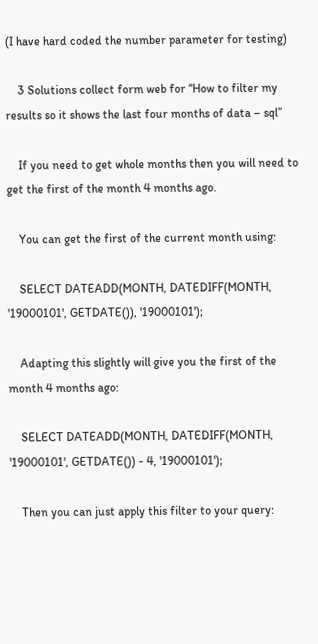(I have hard coded the number parameter for testing)

    3 Solutions collect form web for “How to filter my results so it shows the last four months of data – sql”

    If you need to get whole months then you will need to get the first of the month 4 months ago.

    You can get the first of the current month using:

    SELECT DATEADD(MONTH, DATEDIFF(MONTH, '19000101', GETDATE()), '19000101');

    Adapting this slightly will give you the first of the month 4 months ago:

    SELECT DATEADD(MONTH, DATEDIFF(MONTH, '19000101', GETDATE()) - 4, '19000101');

    Then you can just apply this filter to your query: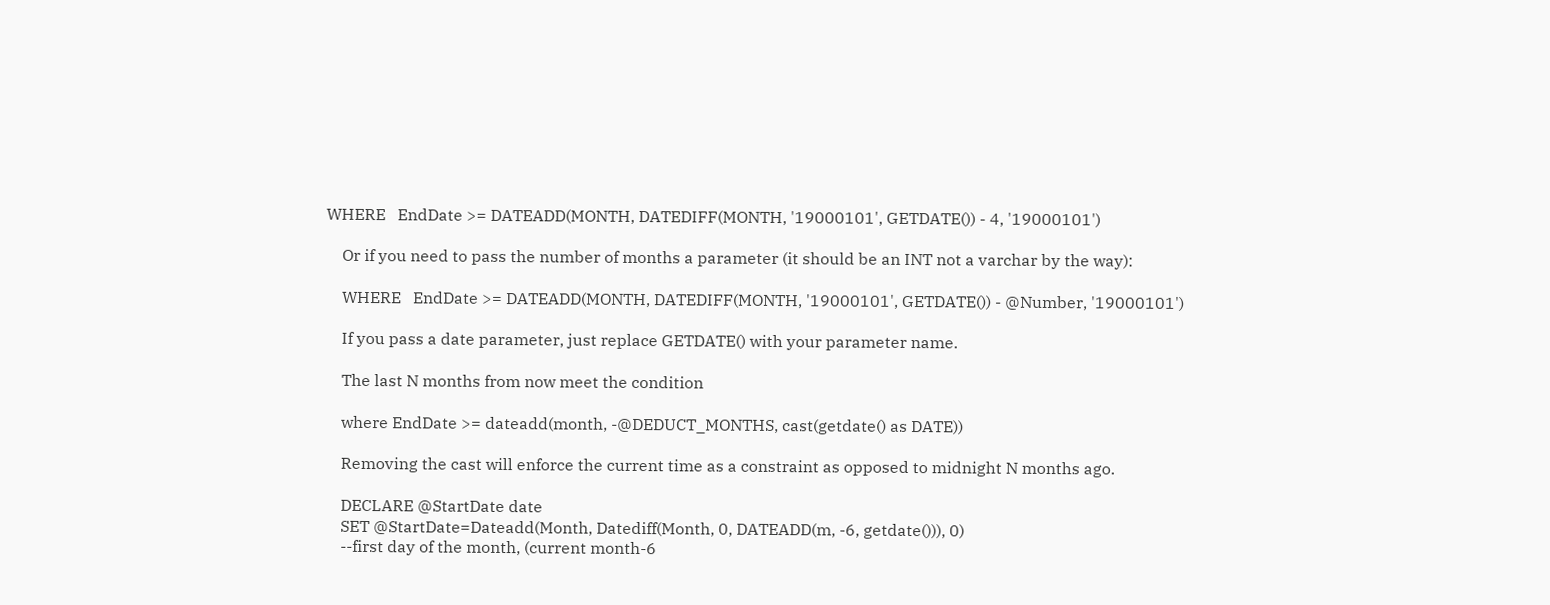WHERE   EndDate >= DATEADD(MONTH, DATEDIFF(MONTH, '19000101', GETDATE()) - 4, '19000101')

    Or if you need to pass the number of months a parameter (it should be an INT not a varchar by the way):

    WHERE   EndDate >= DATEADD(MONTH, DATEDIFF(MONTH, '19000101', GETDATE()) - @Number, '19000101')

    If you pass a date parameter, just replace GETDATE() with your parameter name.

    The last N months from now meet the condition

    where EndDate >= dateadd(month, -@DEDUCT_MONTHS, cast(getdate() as DATE))

    Removing the cast will enforce the current time as a constraint as opposed to midnight N months ago.

    DECLARE @StartDate date
    SET @StartDate=Dateadd(Month, Datediff(Month, 0, DATEADD(m, -6, getdate())), 0)
    --first day of the month, (current month-6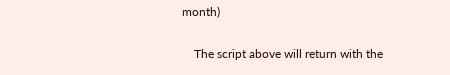month)

    The script above will return with the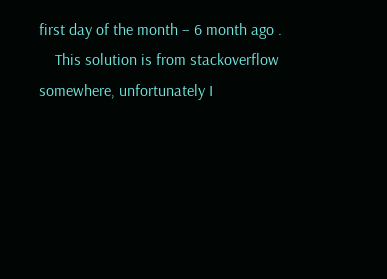first day of the month – 6 month ago .
    This solution is from stackoverflow somewhere, unfortunately I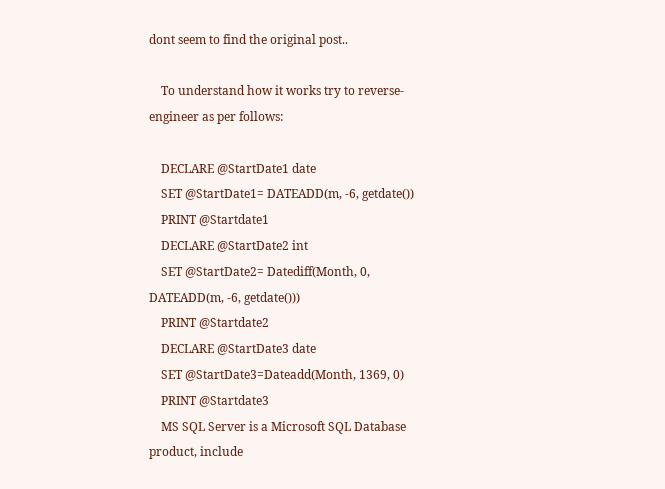dont seem to find the original post..

    To understand how it works try to reverse-engineer as per follows:

    DECLARE @StartDate1 date
    SET @StartDate1= DATEADD(m, -6, getdate())
    PRINT @Startdate1
    DECLARE @StartDate2 int
    SET @StartDate2= Datediff(Month, 0, DATEADD(m, -6, getdate()))
    PRINT @Startdate2
    DECLARE @StartDate3 date
    SET @StartDate3=Dateadd(Month, 1369, 0)
    PRINT @Startdate3
    MS SQL Server is a Microsoft SQL Database product, include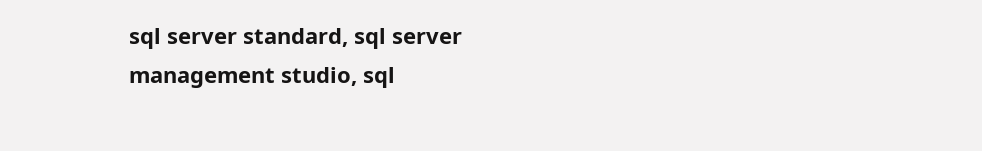sql server standard, sql server management studio, sql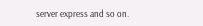server express and so on.